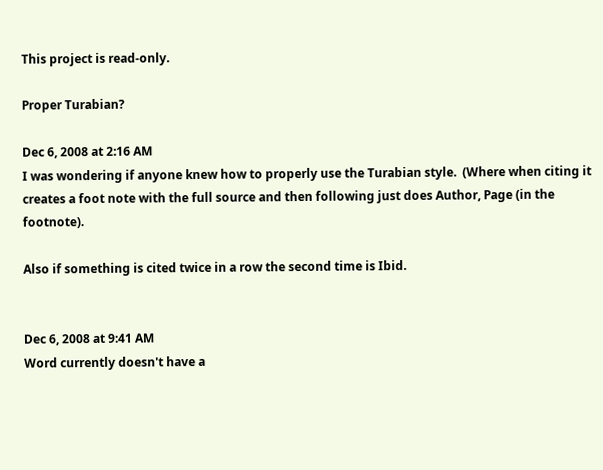This project is read-only.

Proper Turabian?

Dec 6, 2008 at 2:16 AM
I was wondering if anyone knew how to properly use the Turabian style.  (Where when citing it creates a foot note with the full source and then following just does Author, Page (in the footnote).

Also if something is cited twice in a row the second time is Ibid.


Dec 6, 2008 at 9:41 AM
Word currently doesn't have a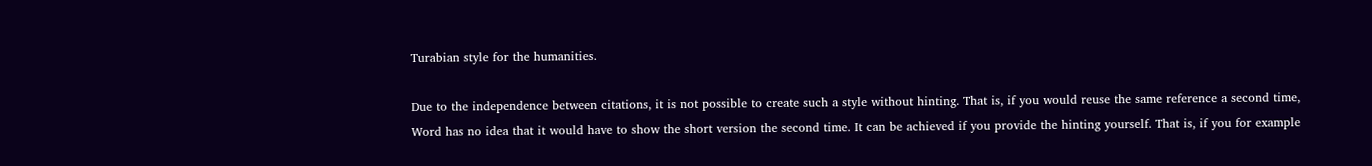Turabian style for the humanities.

Due to the independence between citations, it is not possible to create such a style without hinting. That is, if you would reuse the same reference a second time, Word has no idea that it would have to show the short version the second time. It can be achieved if you provide the hinting yourself. That is, if you for example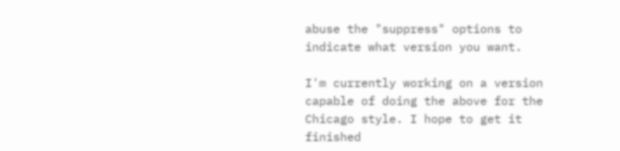abuse the "suppress" options to indicate what version you want.

I'm currently working on a version capable of doing the above for the Chicago style. I hope to get it finished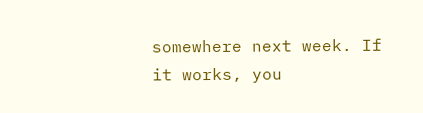somewhere next week. If it works, you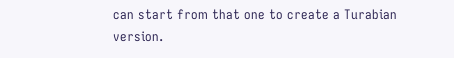can start from that one to create a Turabian version.